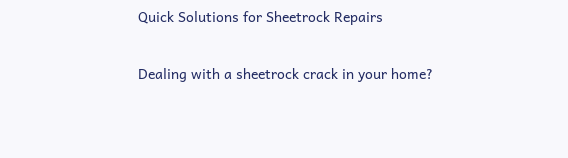Quick Solutions for Sheetrock Repairs

Dealing with a sheetrock crack in your home?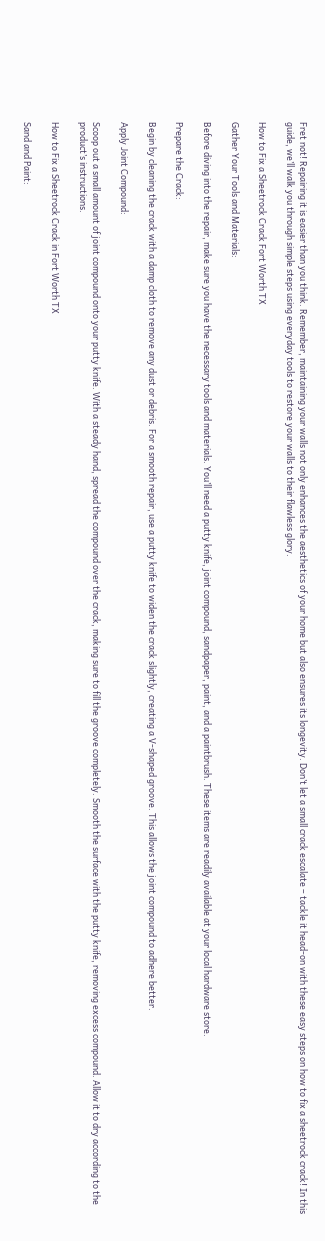Fret not! Repairing it is easier than you think. Remember, maintaining your walls not only enhances the aesthetics of your home but also ensures its longevity. Don’t let a small crack escalate – tackle it head-on with these easy steps on how to fix a sheetrock crack! In this guide, we’ll walk you through simple steps using everyday tools to restore your walls to their flawless glory.

How to Fix a Sheetrock Crack Fort Worth TX

Gather Your Tools and Materials:

Before diving into the repair, make sure you have the necessary tools and materials. You’ll need a putty knife, joint compound, sandpaper, paint, and a paintbrush. These items are readily available at your local hardware store.

Prepare the Crack:

Begin by cleaning the crack with a damp cloth to remove any dust or debris. For a smooth repair, use a putty knife to widen the crack slightly, creating a V-shaped groove. This allows the joint compound to adhere better.

Apply Joint Compound:

Scoop out a small amount of joint compound onto your putty knife. With a steady hand, spread the compound over the crack, making sure to fill the groove completely. Smooth the surface with the putty knife, removing excess compound. Allow it to dry according to the product’s instructions.

How to Fix a Sheetrock Crack in Fort Worth TX

Sand and Paint: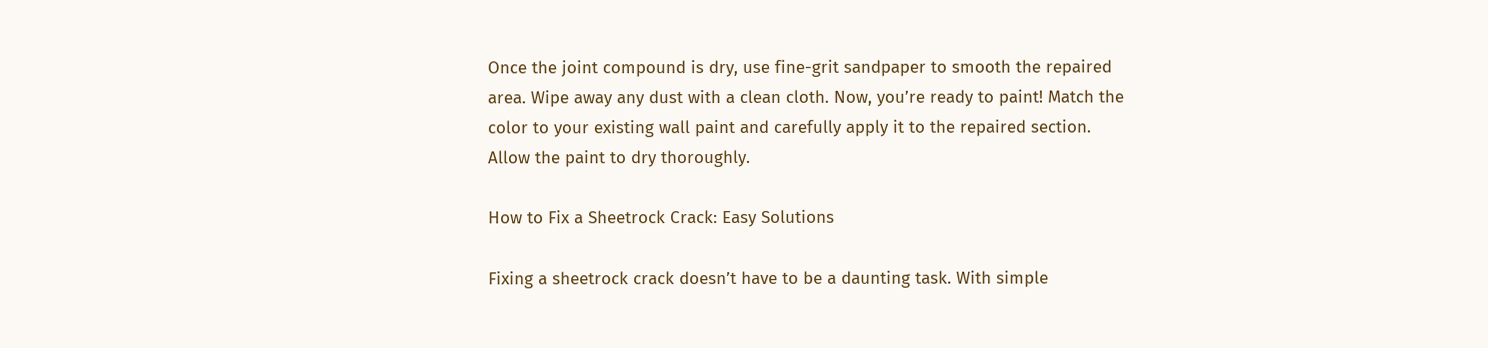Once the joint compound is dry, use fine-grit sandpaper to smooth the repaired area. Wipe away any dust with a clean cloth. Now, you’re ready to paint! Match the color to your existing wall paint and carefully apply it to the repaired section. Allow the paint to dry thoroughly.

How to Fix a Sheetrock Crack: Easy Solutions

Fixing a sheetrock crack doesn’t have to be a daunting task. With simple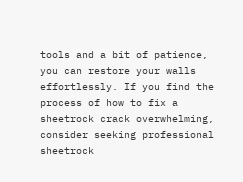tools and a bit of patience, you can restore your walls effortlessly. If you find the process of how to fix a sheetrock crack overwhelming, consider seeking professional sheetrock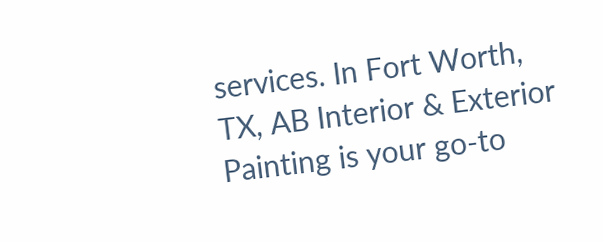services. In Fort Worth, TX, AB Interior & Exterior Painting is your go-to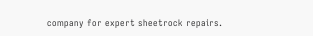company for expert sheetrock repairs.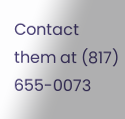Contact them at (817) 655-0073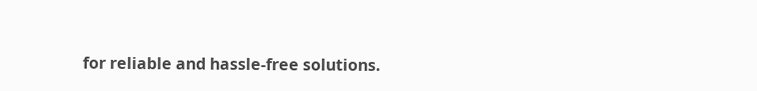for reliable and hassle-free solutions.